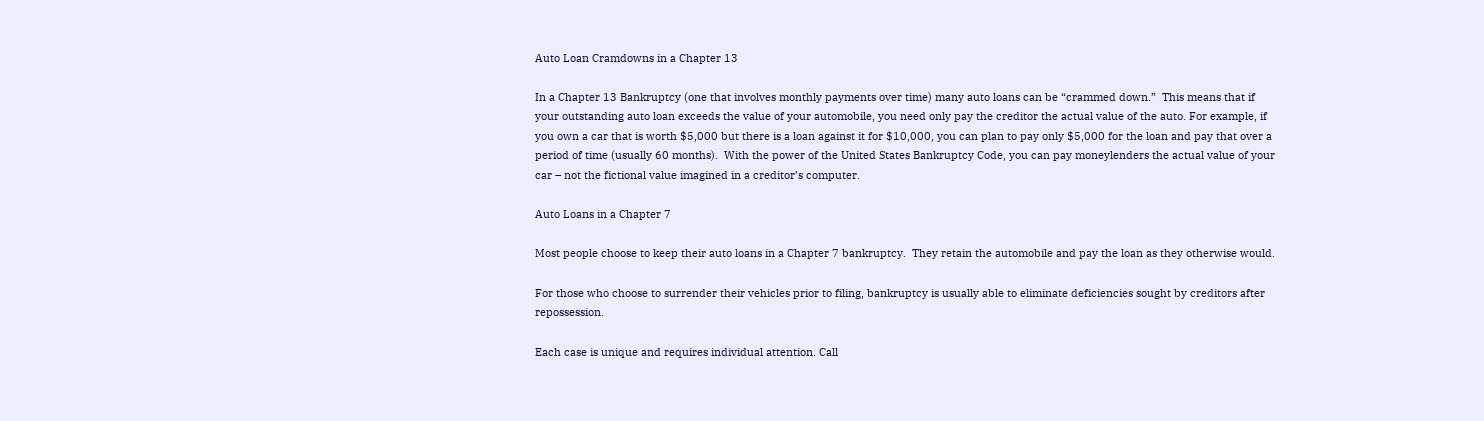Auto Loan Cramdowns in a Chapter 13

In a Chapter 13 Bankruptcy (one that involves monthly payments over time) many auto loans can be “crammed down.”  This means that if your outstanding auto loan exceeds the value of your automobile, you need only pay the creditor the actual value of the auto. For example, if you own a car that is worth $5,000 but there is a loan against it for $10,000, you can plan to pay only $5,000 for the loan and pay that over a period of time (usually 60 months).  With the power of the United States Bankruptcy Code, you can pay moneylenders the actual value of your car – not the fictional value imagined in a creditor’s computer.

Auto Loans in a Chapter 7

Most people choose to keep their auto loans in a Chapter 7 bankruptcy.  They retain the automobile and pay the loan as they otherwise would.

For those who choose to surrender their vehicles prior to filing, bankruptcy is usually able to eliminate deficiencies sought by creditors after repossession.

Each case is unique and requires individual attention. Call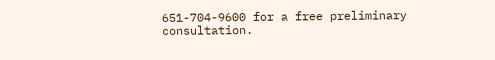651-704-9600 for a free preliminary consultation.